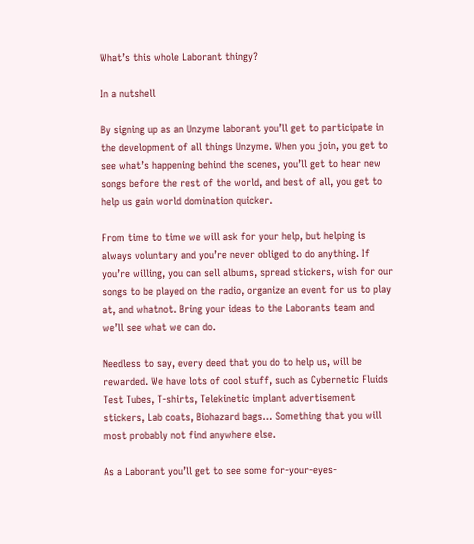What’s this whole Laborant thingy?

In a nutshell

By signing up as an Unzyme laborant you’ll get to participate in the development of all things Unzyme. When you join, you get to see what’s happening behind the scenes, you’ll get to hear new songs before the rest of the world, and best of all, you get to help us gain world domination quicker.

From time to time we will ask for your help, but helping is always voluntary and you’re never obliged to do anything. If you’re willing, you can sell albums, spread stickers, wish for our songs to be played on the radio, organize an event for us to play at, and whatnot. Bring your ideas to the Laborants team and we’ll see what we can do.

Needless to say, every deed that you do to help us, will be rewarded. We have lots of cool stuff, such as Cybernetic Fluids Test Tubes, T-shirts, Telekinetic implant advertisement stickers, Lab coats, Biohazard bags… Something that you will most probably not find anywhere else.

As a Laborant you’ll get to see some for-your-eyes-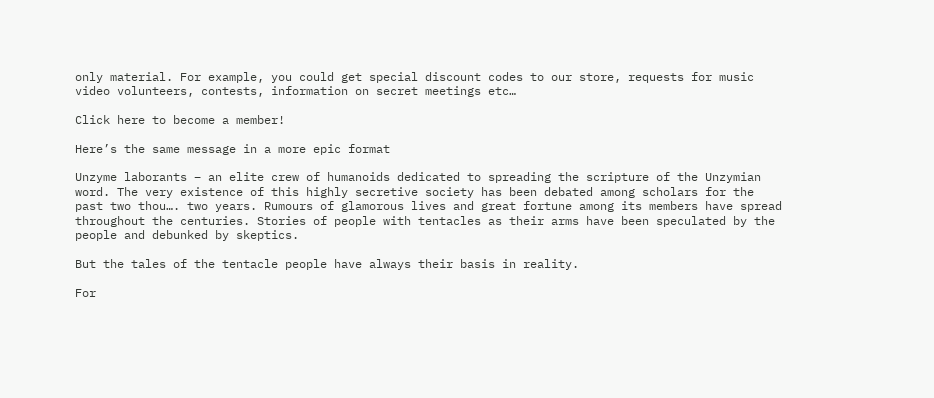only material. For example, you could get special discount codes to our store, requests for music video volunteers, contests, information on secret meetings etc…

Click here to become a member!

Here’s the same message in a more epic format

Unzyme laborants – an elite crew of humanoids dedicated to spreading the scripture of the Unzymian word. The very existence of this highly secretive society has been debated among scholars for the past two thou…. two years. Rumours of glamorous lives and great fortune among its members have spread throughout the centuries. Stories of people with tentacles as their arms have been speculated by the people and debunked by skeptics.

But the tales of the tentacle people have always their basis in reality.

For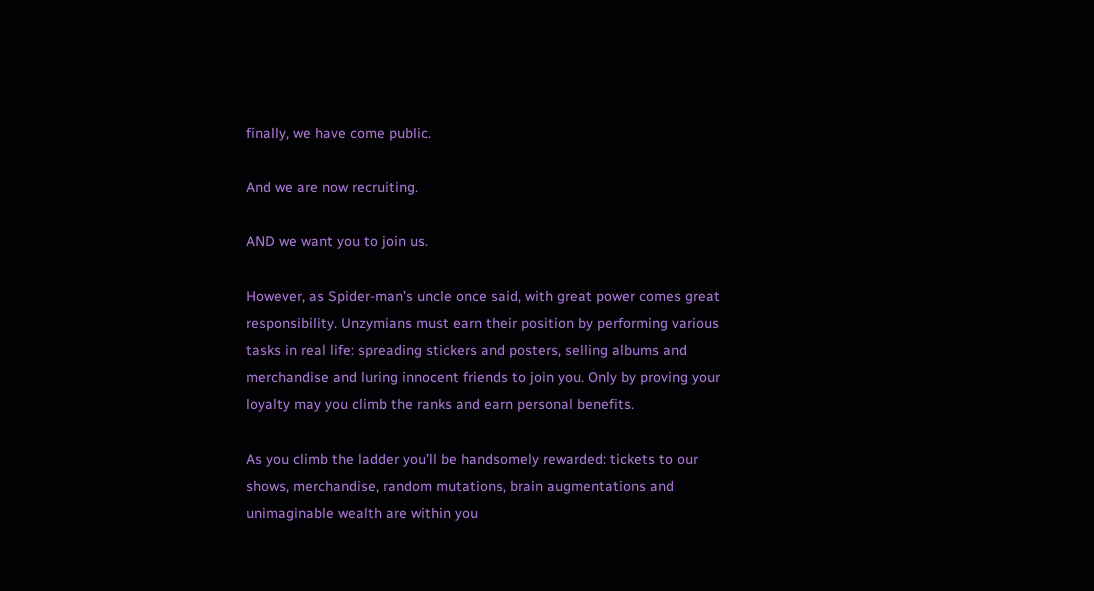finally, we have come public.

And we are now recruiting.

AND we want you to join us.

However, as Spider-man’s uncle once said, with great power comes great responsibility. Unzymians must earn their position by performing various tasks in real life: spreading stickers and posters, selling albums and merchandise and luring innocent friends to join you. Only by proving your loyalty may you climb the ranks and earn personal benefits.

As you climb the ladder you’ll be handsomely rewarded: tickets to our shows, merchandise, random mutations, brain augmentations and unimaginable wealth are within you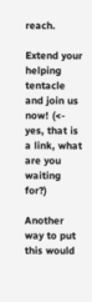reach.

Extend your helping tentacle and join us now! (<- yes, that is a link, what are you waiting for?)

Another way to put this would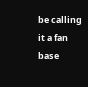be calling it a fan base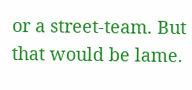or a street-team. But that would be lame.